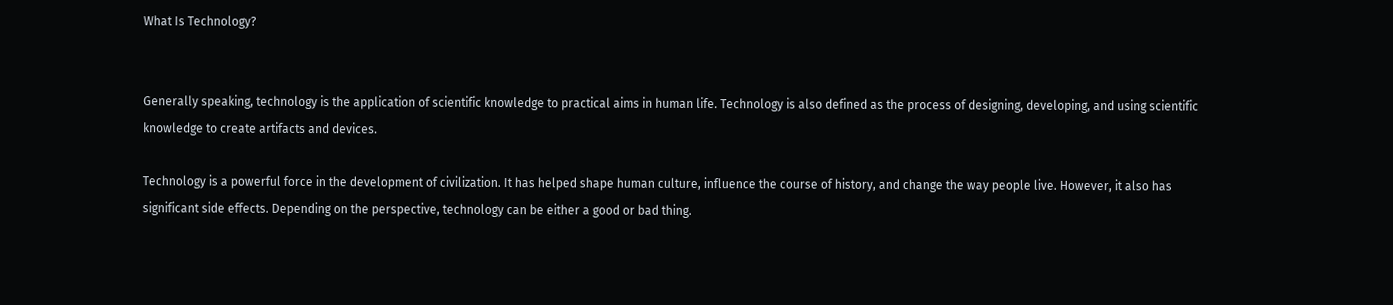What Is Technology?


Generally speaking, technology is the application of scientific knowledge to practical aims in human life. Technology is also defined as the process of designing, developing, and using scientific knowledge to create artifacts and devices.

Technology is a powerful force in the development of civilization. It has helped shape human culture, influence the course of history, and change the way people live. However, it also has significant side effects. Depending on the perspective, technology can be either a good or bad thing.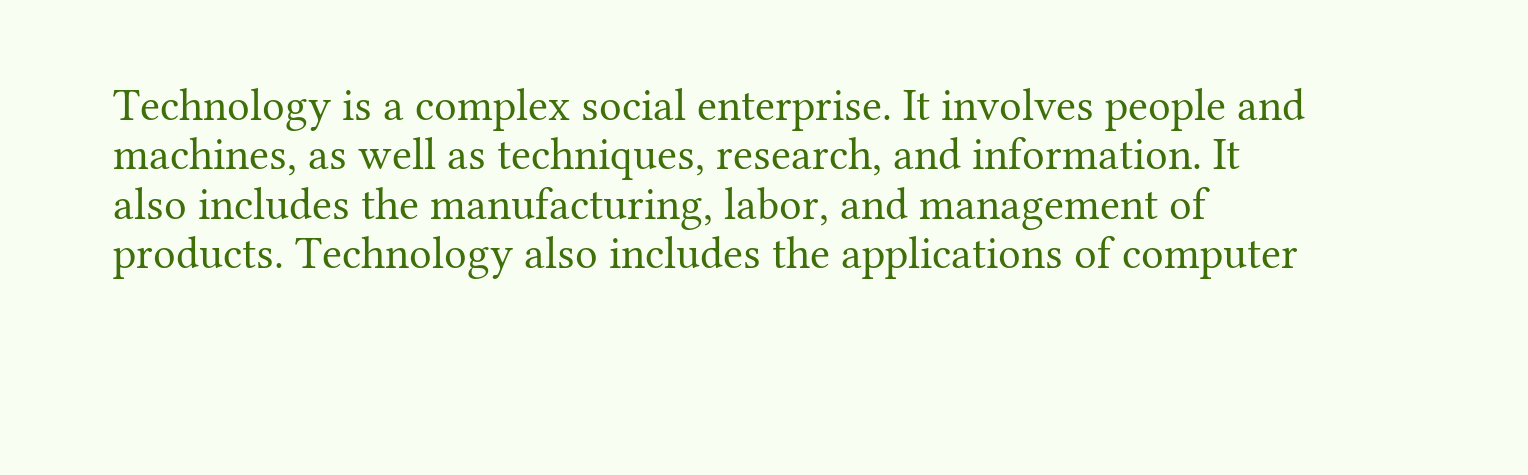Technology is a complex social enterprise. It involves people and machines, as well as techniques, research, and information. It also includes the manufacturing, labor, and management of products. Technology also includes the applications of computer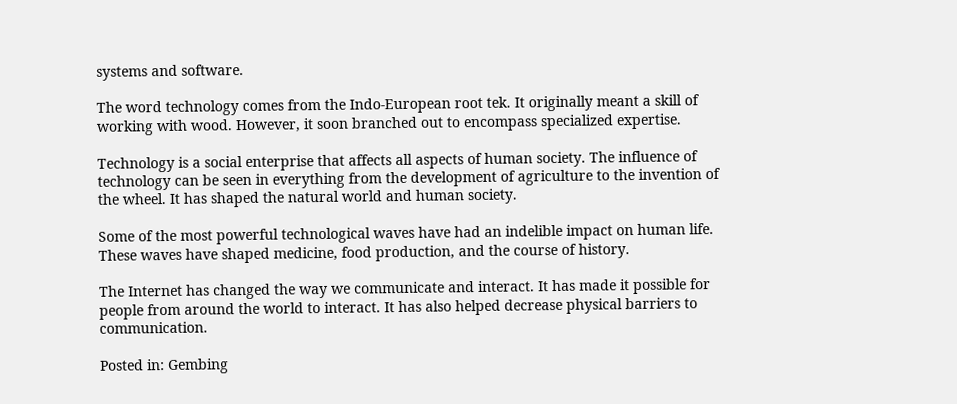systems and software.

The word technology comes from the Indo-European root tek. It originally meant a skill of working with wood. However, it soon branched out to encompass specialized expertise.

Technology is a social enterprise that affects all aspects of human society. The influence of technology can be seen in everything from the development of agriculture to the invention of the wheel. It has shaped the natural world and human society.

Some of the most powerful technological waves have had an indelible impact on human life. These waves have shaped medicine, food production, and the course of history.

The Internet has changed the way we communicate and interact. It has made it possible for people from around the world to interact. It has also helped decrease physical barriers to communication.

Posted in: Gembing